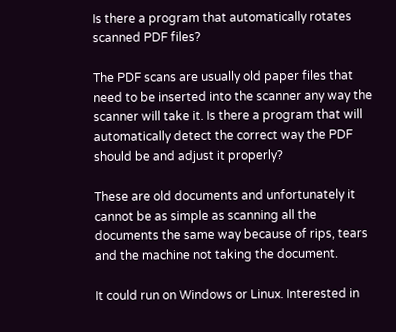Is there a program that automatically rotates scanned PDF files?

The PDF scans are usually old paper files that need to be inserted into the scanner any way the scanner will take it. Is there a program that will automatically detect the correct way the PDF should be and adjust it properly?

These are old documents and unfortunately it cannot be as simple as scanning all the documents the same way because of rips, tears and the machine not taking the document.

It could run on Windows or Linux. Interested in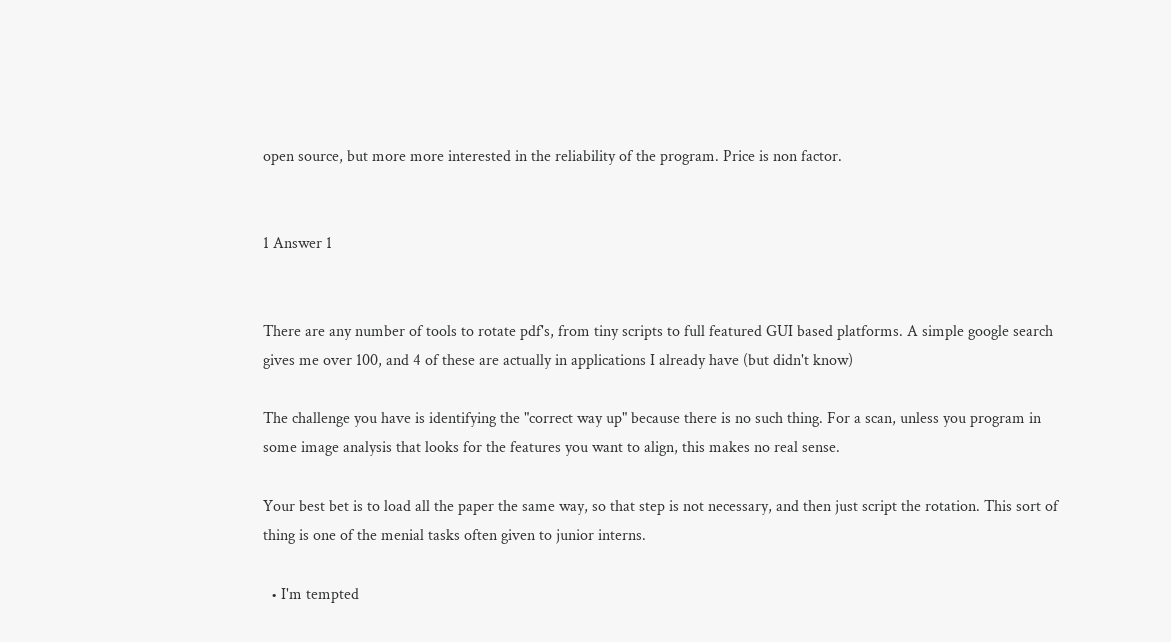open source, but more more interested in the reliability of the program. Price is non factor.


1 Answer 1


There are any number of tools to rotate pdf's, from tiny scripts to full featured GUI based platforms. A simple google search gives me over 100, and 4 of these are actually in applications I already have (but didn't know)

The challenge you have is identifying the "correct way up" because there is no such thing. For a scan, unless you program in some image analysis that looks for the features you want to align, this makes no real sense.

Your best bet is to load all the paper the same way, so that step is not necessary, and then just script the rotation. This sort of thing is one of the menial tasks often given to junior interns.

  • I'm tempted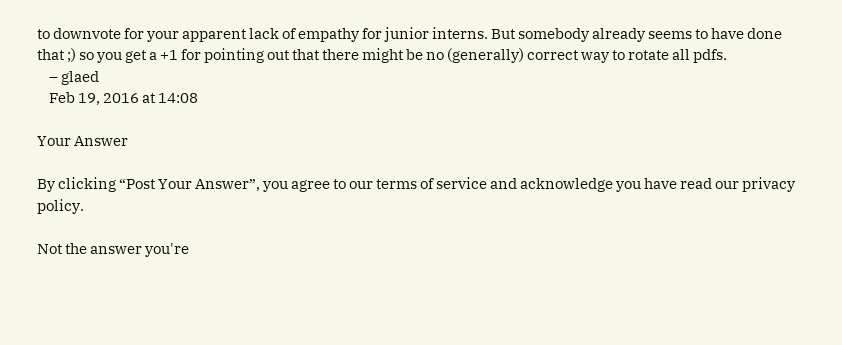to downvote for your apparent lack of empathy for junior interns. But somebody already seems to have done that ;) so you get a +1 for pointing out that there might be no (generally) correct way to rotate all pdfs.
    – glaed
    Feb 19, 2016 at 14:08

Your Answer

By clicking “Post Your Answer”, you agree to our terms of service and acknowledge you have read our privacy policy.

Not the answer you're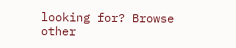looking for? Browse other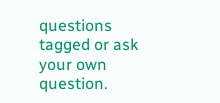questions tagged or ask your own question.